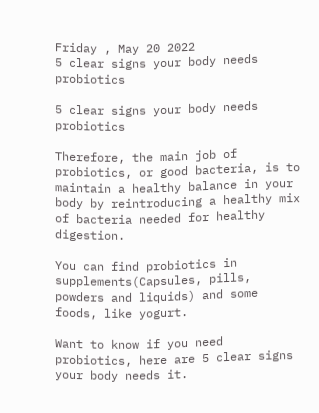Friday , May 20 2022
5 clear signs your body needs probiotics

5 clear signs your body needs probiotics

Therefore, the main job of probiotics, or good bacteria, is to maintain a healthy balance in your body by reintroducing a healthy mix of bacteria needed for healthy digestion.

You can find probiotics in supplements(Capsules, pills, powders and liquids) and some foods, like yogurt.

Want to know if you need probiotics, here are 5 clear signs your body needs it.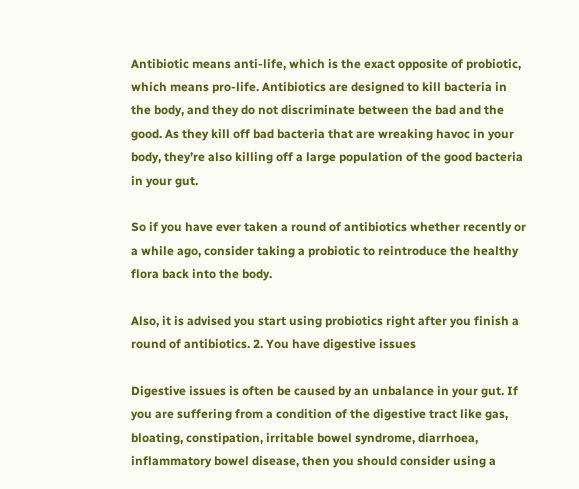Antibiotic means anti-life, which is the exact opposite of probiotic, which means pro-life. Antibiotics are designed to kill bacteria in the body, and they do not discriminate between the bad and the good. As they kill off bad bacteria that are wreaking havoc in your body, they’re also killing off a large population of the good bacteria in your gut.

So if you have ever taken a round of antibiotics whether recently or a while ago, consider taking a probiotic to reintroduce the healthy flora back into the body.

Also, it is advised you start using probiotics right after you finish a round of antibiotics. 2. You have digestive issues

Digestive issues is often be caused by an unbalance in your gut. If you are suffering from a condition of the digestive tract like gas, bloating, constipation, irritable bowel syndrome, diarrhoea, inflammatory bowel disease, then you should consider using a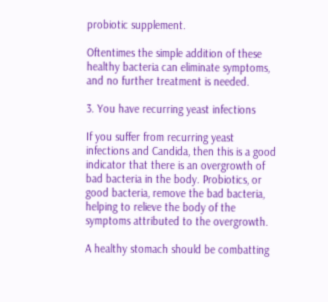probiotic supplement.

Oftentimes the simple addition of these healthy bacteria can eliminate symptoms, and no further treatment is needed.

3. You have recurring yeast infections

If you suffer from recurring yeast infections and Candida, then this is a good indicator that there is an overgrowth of bad bacteria in the body. Probiotics, or good bacteria, remove the bad bacteria, helping to relieve the body of the symptoms attributed to the overgrowth.

A healthy stomach should be combatting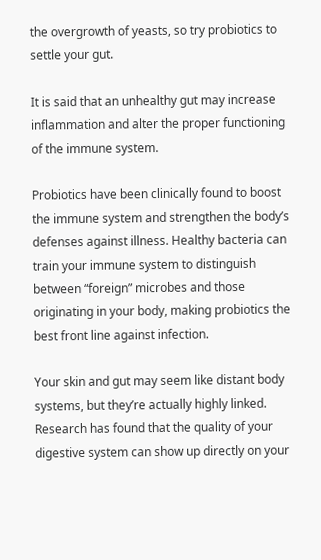the overgrowth of yeasts, so try probiotics to settle your gut.

It is said that an unhealthy gut may increase inflammation and alter the proper functioning of the immune system.

Probiotics have been clinically found to boost the immune system and strengthen the body’s defenses against illness. Healthy bacteria can train your immune system to distinguish between “foreign” microbes and those originating in your body, making probiotics the best front line against infection.

Your skin and gut may seem like distant body systems, but they’re actually highly linked. Research has found that the quality of your digestive system can show up directly on your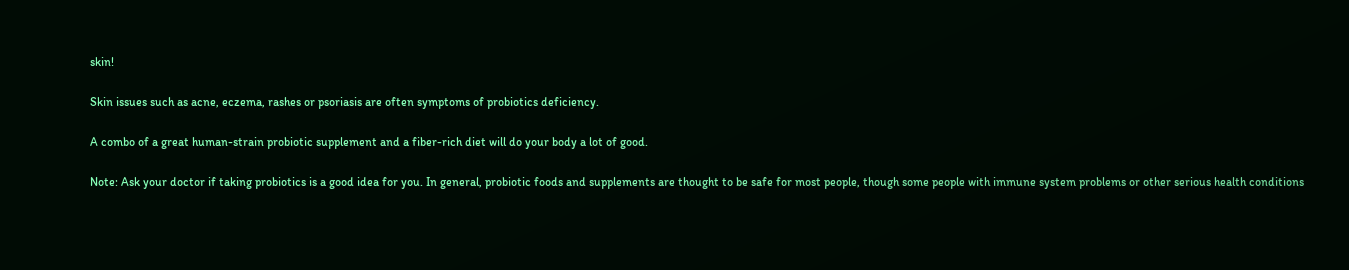skin!

Skin issues such as acne, eczema, rashes or psoriasis are often symptoms of probiotics deficiency.

A combo of a great human-strain probiotic supplement and a fiber-rich diet will do your body a lot of good.

Note: Ask your doctor if taking probiotics is a good idea for you. In general, probiotic foods and supplements are thought to be safe for most people, though some people with immune system problems or other serious health conditions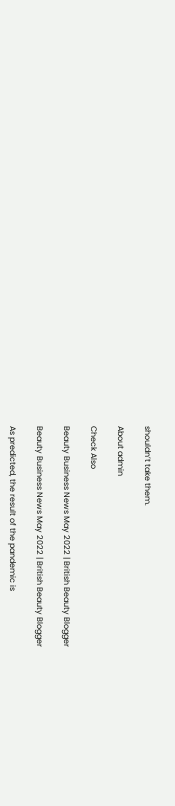shouldn’t take them.

About admin

Check Also

Beauty Business News May 2022 | British Beauty Blogger

Beauty Business News May 2022 | British Beauty Blogger

As predicted, the result of the pandemic is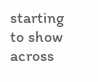starting to show across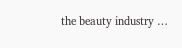the beauty industry …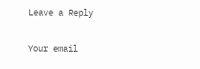Leave a Reply

Your email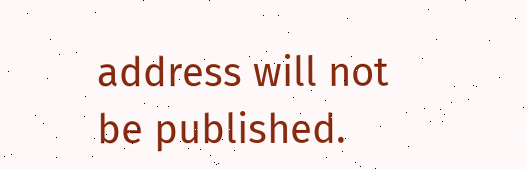address will not be published.